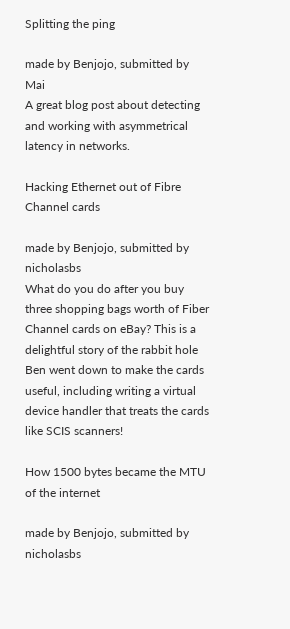Splitting the ping

made by Benjojo, submitted by Mai
A great blog post about detecting and working with asymmetrical latency in networks.

Hacking Ethernet out of Fibre Channel cards

made by Benjojo, submitted by nicholasbs
What do you do after you buy three shopping bags worth of Fiber Channel cards on eBay? This is a delightful story of the rabbit hole Ben went down to make the cards useful, including writing a virtual device handler that treats the cards like SCIS scanners!

How 1500 bytes became the MTU of the internet

made by Benjojo, submitted by nicholasbs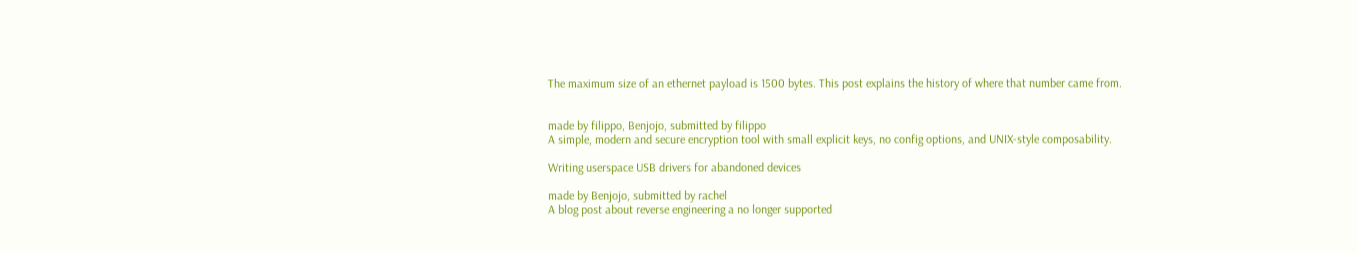The maximum size of an ethernet payload is 1500 bytes. This post explains the history of where that number came from.


made by filippo, Benjojo, submitted by filippo
A simple, modern and secure encryption tool with small explicit keys, no config options, and UNIX-style composability.

Writing userspace USB drivers for abandoned devices

made by Benjojo, submitted by rachel
A blog post about reverse engineering a no longer supported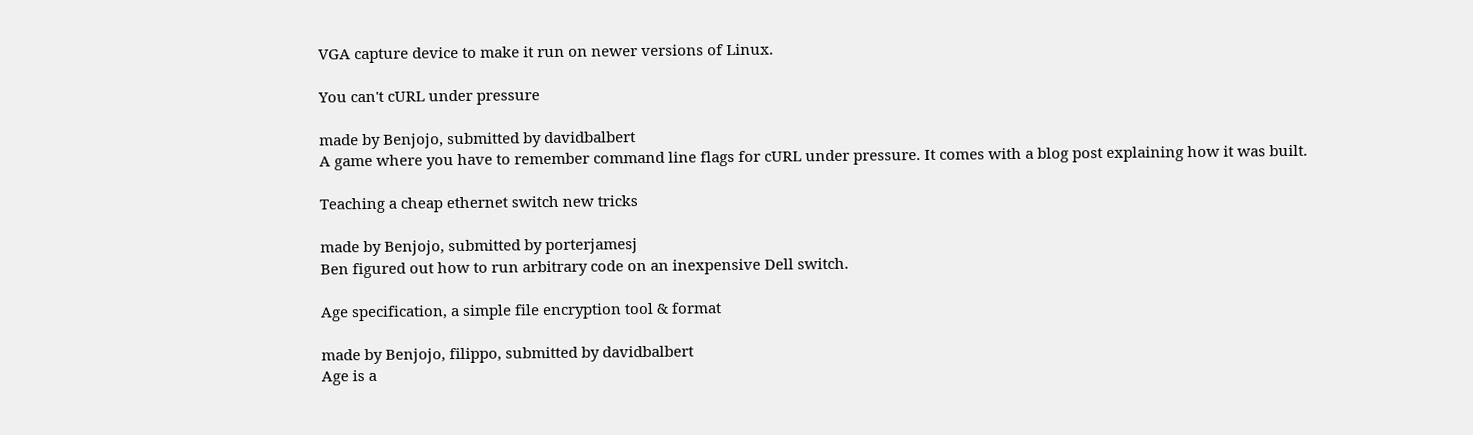VGA capture device to make it run on newer versions of Linux.

You can't cURL under pressure

made by Benjojo, submitted by davidbalbert
A game where you have to remember command line flags for cURL under pressure. It comes with a blog post explaining how it was built.

Teaching a cheap ethernet switch new tricks

made by Benjojo, submitted by porterjamesj
Ben figured out how to run arbitrary code on an inexpensive Dell switch.

Age specification, a simple file encryption tool & format

made by Benjojo, filippo, submitted by davidbalbert
Age is a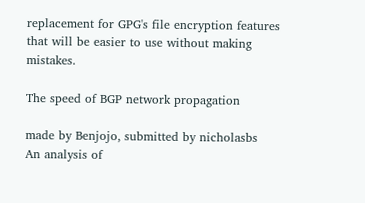replacement for GPG's file encryption features that will be easier to use without making mistakes.

The speed of BGP network propagation

made by Benjojo, submitted by nicholasbs
An analysis of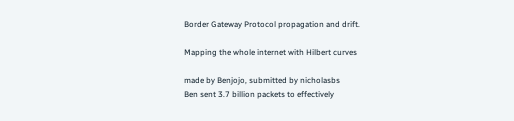Border Gateway Protocol propagation and drift.

Mapping the whole internet with Hilbert curves

made by Benjojo, submitted by nicholasbs
Ben sent 3.7 billion packets to effectively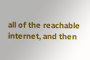all of the reachable internet, and then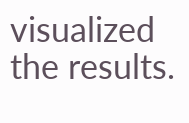visualized the results.